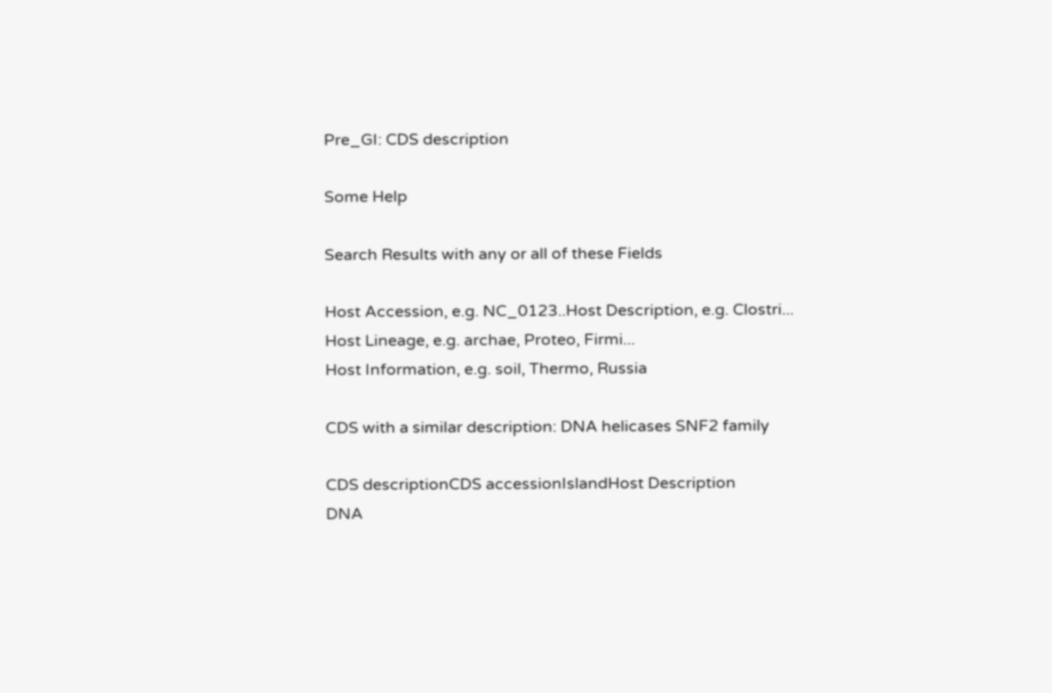Pre_GI: CDS description

Some Help

Search Results with any or all of these Fields

Host Accession, e.g. NC_0123..Host Description, e.g. Clostri...
Host Lineage, e.g. archae, Proteo, Firmi...
Host Information, e.g. soil, Thermo, Russia

CDS with a similar description: DNA helicases SNF2 family

CDS descriptionCDS accessionIslandHost Description
DNA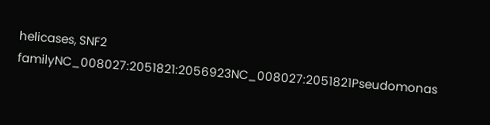helicases, SNF2 familyNC_008027:2051821:2056923NC_008027:2051821Pseudomonas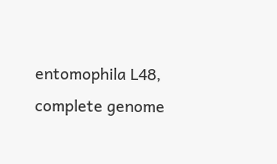entomophila L48, complete genome